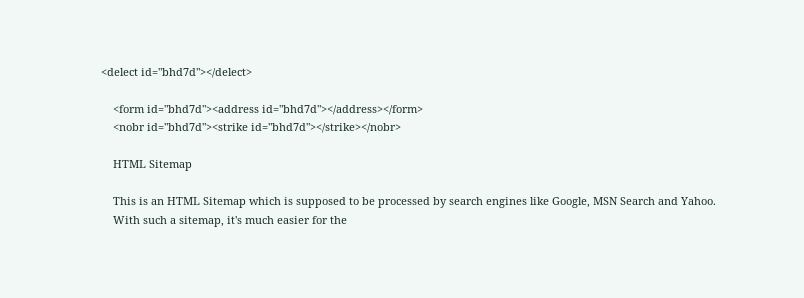<delect id="bhd7d"></delect>

    <form id="bhd7d"><address id="bhd7d"></address></form>
    <nobr id="bhd7d"><strike id="bhd7d"></strike></nobr>

    HTML Sitemap

    This is an HTML Sitemap which is supposed to be processed by search engines like Google, MSN Search and Yahoo.
    With such a sitemap, it's much easier for the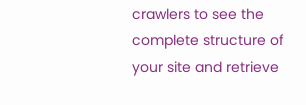crawlers to see the complete structure of your site and retrieve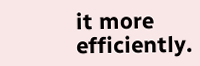it more efficiently.